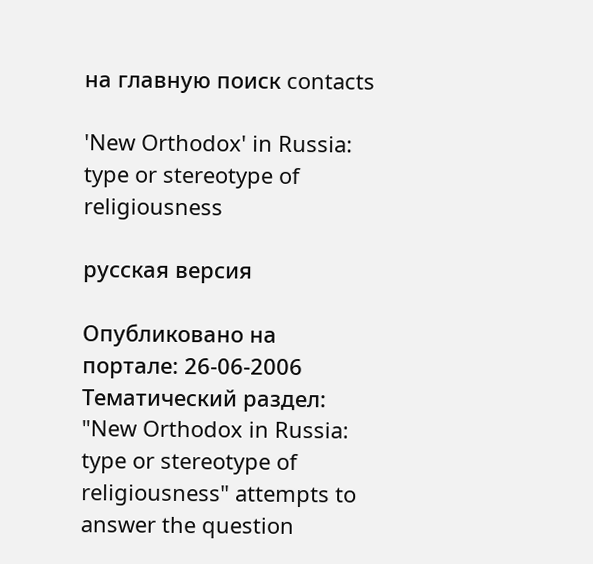на главную поиск contacts

'New Orthodox' in Russia: type or stereotype of religiousness

русская версия

Опубликовано на портале: 26-06-2006
Тематический раздел:
"New Orthodox in Russia: type or stereotype of religiousness" attempts to answer the question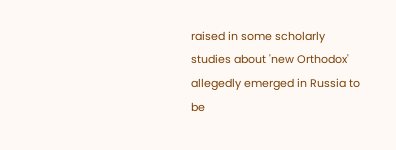raised in some scholarly studies about 'new Orthodox' allegedly emerged in Russia to be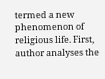termed a new phenomenon of religious life. First, author analyses the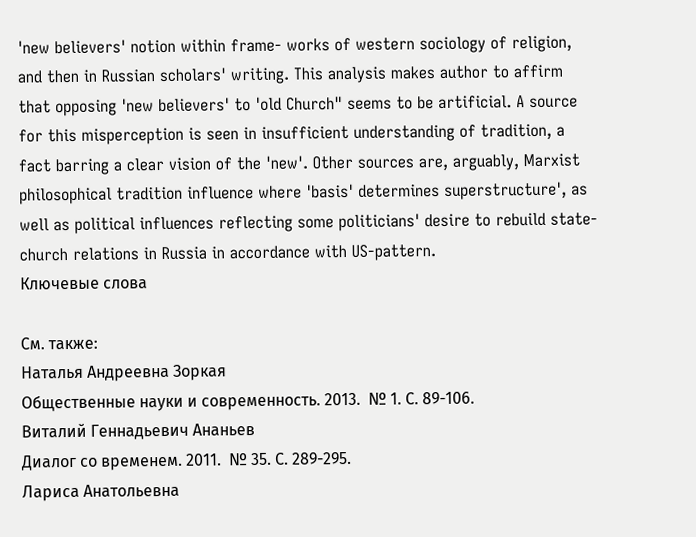'new believers' notion within frame- works of western sociology of religion, and then in Russian scholars' writing. This analysis makes author to affirm that opposing 'new believers' to 'old Church" seems to be artificial. A source for this misperception is seen in insufficient understanding of tradition, a fact barring a clear vision of the 'new'. Other sources are, arguably, Marxist philosophical tradition influence where 'basis' determines superstructure', as well as political influences reflecting some politicians' desire to rebuild state-church relations in Russia in accordance with US-pattern.
Ключевые слова

См. также:
Наталья Андреевна Зоркая
Общественные науки и современность. 2013.  № 1. С. 89-106.
Виталий Геннадьевич Ананьев
Диалог со временем. 2011.  № 35. С. 289-295.
Лариса Анатольевна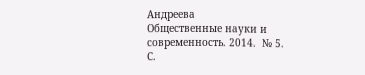Андреева
Общественные науки и современность. 2014.  № 5. С.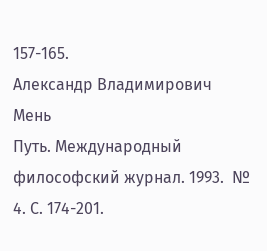157-165.
Александр Владимирович Мень
Путь. Международный философский журнал. 1993.  № 4. С. 174-201.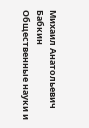Михаил Анатольевич Бабкин
Общественные науки и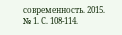современность. 2015.  № 1. С. 108-114.